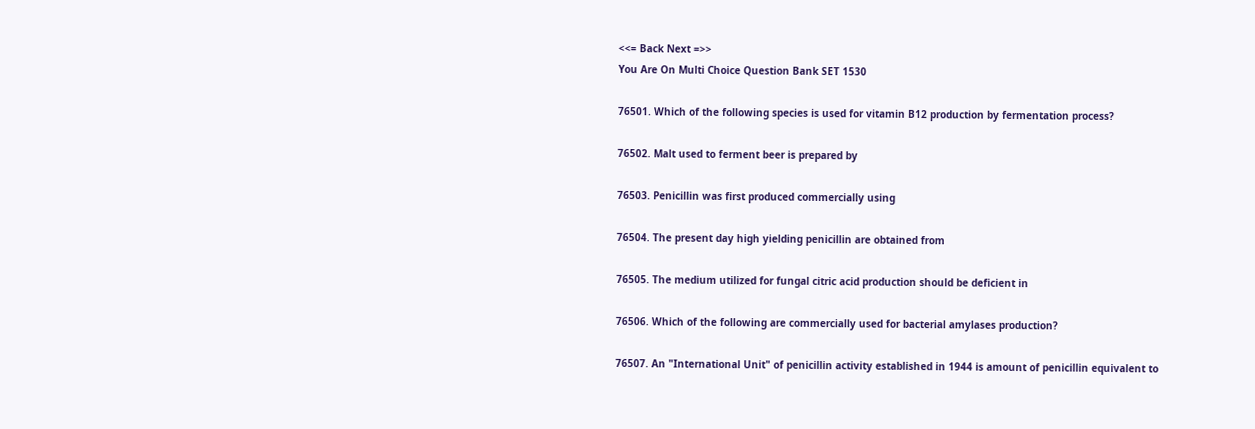<<= Back Next =>>
You Are On Multi Choice Question Bank SET 1530

76501. Which of the following species is used for vitamin B12 production by fermentation process?

76502. Malt used to ferment beer is prepared by

76503. Penicillin was first produced commercially using

76504. The present day high yielding penicillin are obtained from

76505. The medium utilized for fungal citric acid production should be deficient in

76506. Which of the following are commercially used for bacterial amylases production?

76507. An "International Unit" of penicillin activity established in 1944 is amount of penicillin equivalent to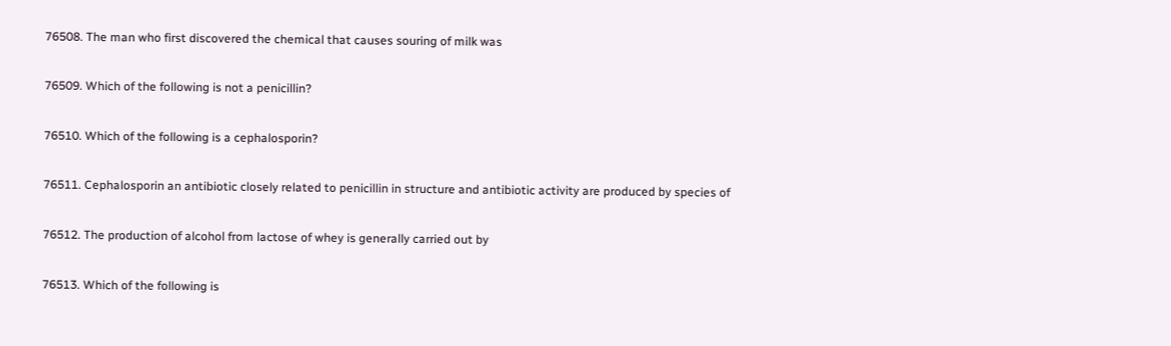76508. The man who first discovered the chemical that causes souring of milk was

76509. Which of the following is not a penicillin?

76510. Which of the following is a cephalosporin?

76511. Cephalosporin an antibiotic closely related to penicillin in structure and antibiotic activity are produced by species of

76512. The production of alcohol from lactose of whey is generally carried out by

76513. Which of the following is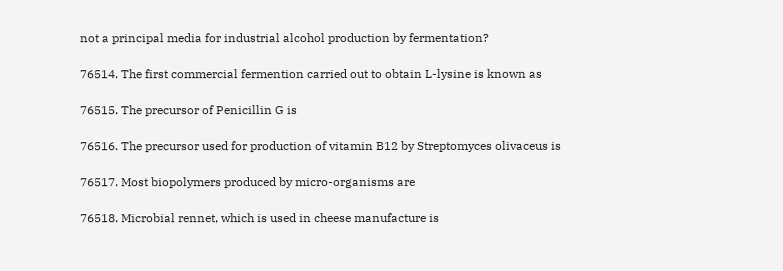not a principal media for industrial alcohol production by fermentation?

76514. The first commercial fermention carried out to obtain L-lysine is known as

76515. The precursor of Penicillin G is

76516. The precursor used for production of vitamin B12 by Streptomyces olivaceus is

76517. Most biopolymers produced by micro-organisms are

76518. Microbial rennet, which is used in cheese manufacture is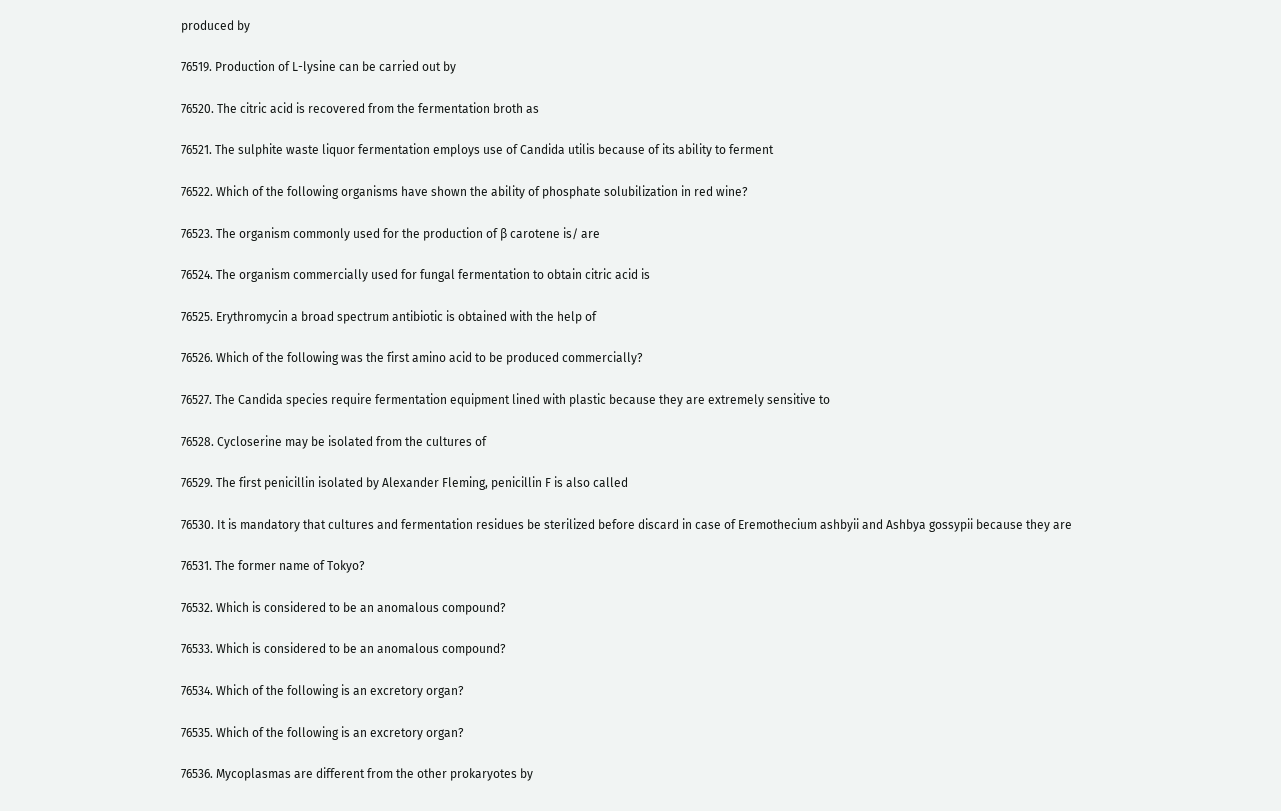produced by

76519. Production of L-lysine can be carried out by

76520. The citric acid is recovered from the fermentation broth as

76521. The sulphite waste liquor fermentation employs use of Candida utilis because of its ability to ferment

76522. Which of the following organisms have shown the ability of phosphate solubilization in red wine?

76523. The organism commonly used for the production of β carotene is/ are

76524. The organism commercially used for fungal fermentation to obtain citric acid is

76525. Erythromycin a broad spectrum antibiotic is obtained with the help of

76526. Which of the following was the first amino acid to be produced commercially?

76527. The Candida species require fermentation equipment lined with plastic because they are extremely sensitive to

76528. Cycloserine may be isolated from the cultures of

76529. The first penicillin isolated by Alexander Fleming, penicillin F is also called

76530. It is mandatory that cultures and fermentation residues be sterilized before discard in case of Eremothecium ashbyii and Ashbya gossypii because they are

76531. The former name of Tokyo?

76532. Which is considered to be an anomalous compound?

76533. Which is considered to be an anomalous compound?

76534. Which of the following is an excretory organ?

76535. Which of the following is an excretory organ?

76536. Mycoplasmas are different from the other prokaryotes by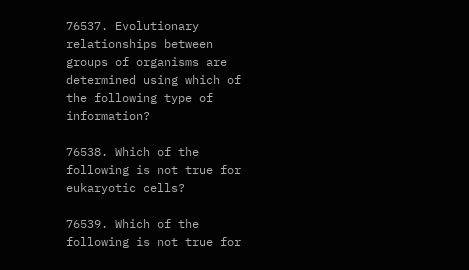76537. Evolutionary relationships between groups of organisms are determined using which of the following type of information?

76538. Which of the following is not true for eukaryotic cells?

76539. Which of the following is not true for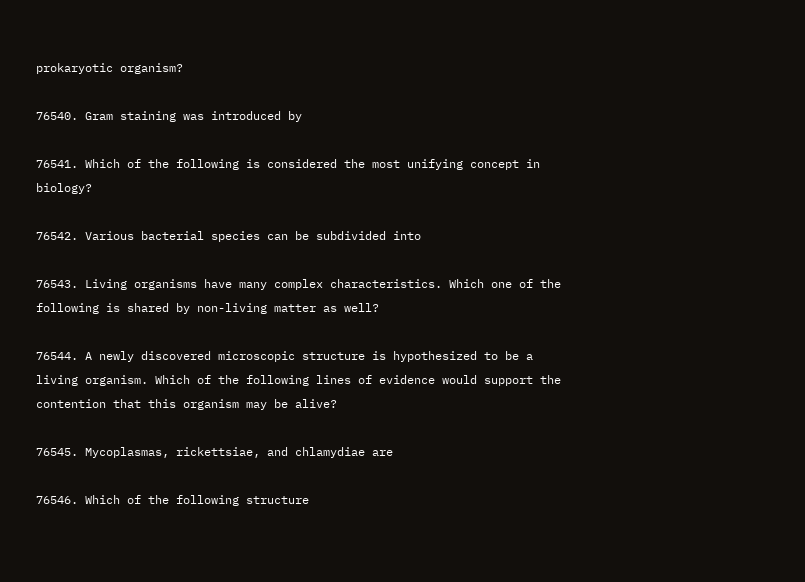prokaryotic organism?

76540. Gram staining was introduced by

76541. Which of the following is considered the most unifying concept in biology?

76542. Various bacterial species can be subdivided into

76543. Living organisms have many complex characteristics. Which one of the following is shared by non-living matter as well?

76544. A newly discovered microscopic structure is hypothesized to be a living organism. Which of the following lines of evidence would support the contention that this organism may be alive?

76545. Mycoplasmas, rickettsiae, and chlamydiae are

76546. Which of the following structure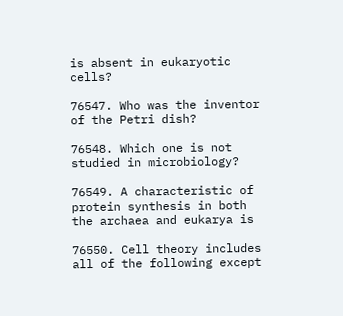is absent in eukaryotic cells?

76547. Who was the inventor of the Petri dish?

76548. Which one is not studied in microbiology?

76549. A characteristic of protein synthesis in both the archaea and eukarya is

76550. Cell theory includes all of the following except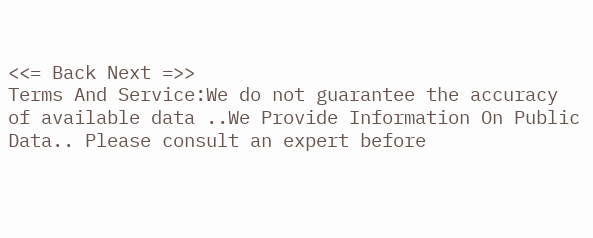<<= Back Next =>>
Terms And Service:We do not guarantee the accuracy of available data ..We Provide Information On Public Data.. Please consult an expert before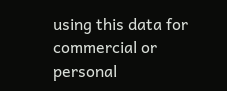using this data for commercial or personal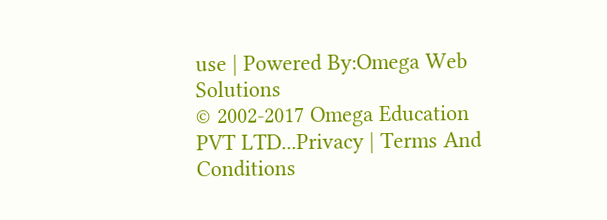use | Powered By:Omega Web Solutions
© 2002-2017 Omega Education PVT LTD...Privacy | Terms And Conditions